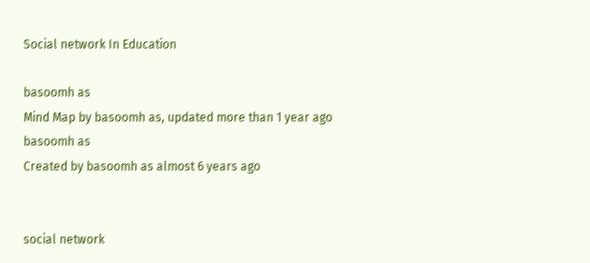Social network In Education

basoomh as
Mind Map by basoomh as, updated more than 1 year ago
basoomh as
Created by basoomh as almost 6 years ago


social network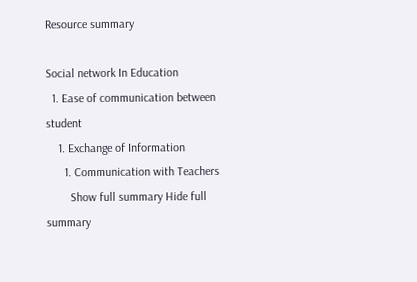Resource summary

Social network In Education
  1. Ease of communication between student
    1. Exchange of Information
      1. Communication with Teachers
        Show full summary Hide full summary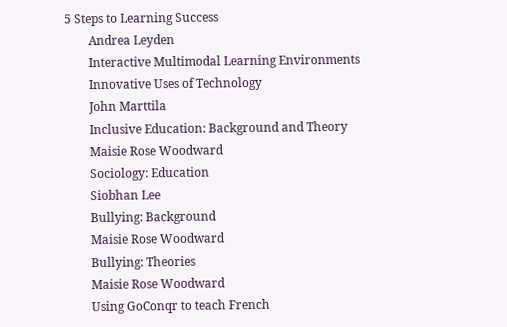5 Steps to Learning Success
        Andrea Leyden
        Interactive Multimodal Learning Environments
        Innovative Uses of Technology
        John Marttila
        Inclusive Education: Background and Theory
        Maisie Rose Woodward
        Sociology: Education
        Siobhan Lee
        Bullying: Background
        Maisie Rose Woodward
        Bullying: Theories
        Maisie Rose Woodward
        Using GoConqr to teach French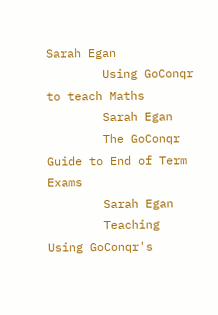Sarah Egan
        Using GoConqr to teach Maths
        Sarah Egan
        The GoConqr Guide to End of Term Exams
        Sarah Egan
        Teaching Using GoConqr's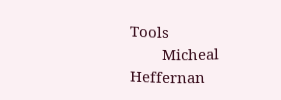Tools
        Micheal Heffernan